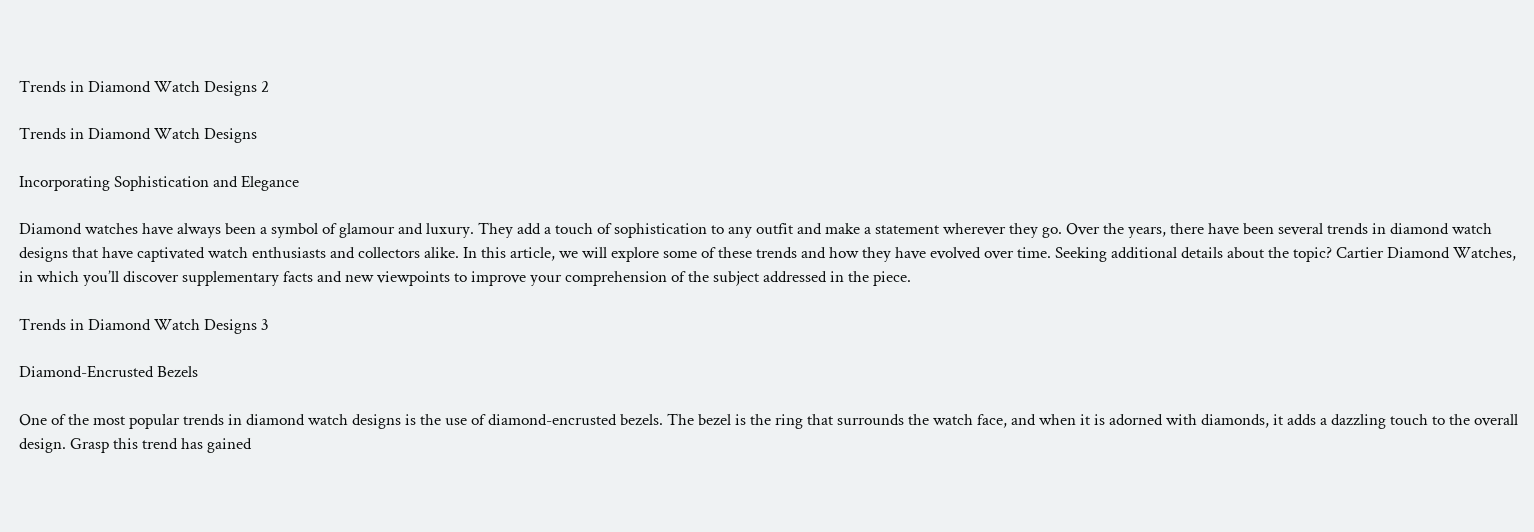Trends in Diamond Watch Designs 2

Trends in Diamond Watch Designs

Incorporating Sophistication and Elegance

Diamond watches have always been a symbol of glamour and luxury. They add a touch of sophistication to any outfit and make a statement wherever they go. Over the years, there have been several trends in diamond watch designs that have captivated watch enthusiasts and collectors alike. In this article, we will explore some of these trends and how they have evolved over time. Seeking additional details about the topic? Cartier Diamond Watches, in which you’ll discover supplementary facts and new viewpoints to improve your comprehension of the subject addressed in the piece.

Trends in Diamond Watch Designs 3

Diamond-Encrusted Bezels

One of the most popular trends in diamond watch designs is the use of diamond-encrusted bezels. The bezel is the ring that surrounds the watch face, and when it is adorned with diamonds, it adds a dazzling touch to the overall design. Grasp this trend has gained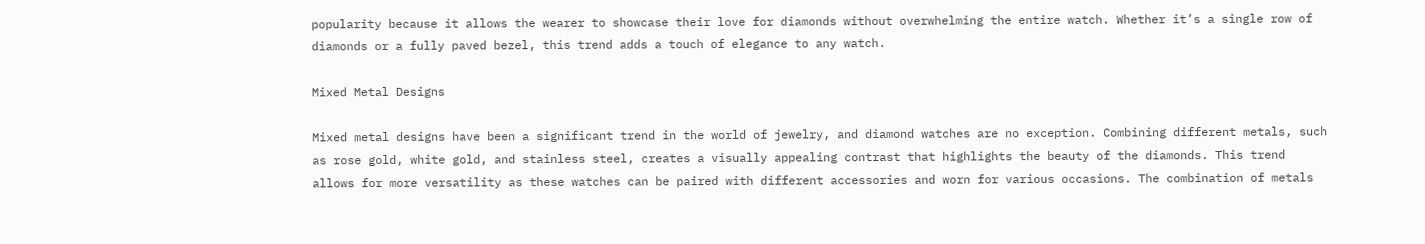popularity because it allows the wearer to showcase their love for diamonds without overwhelming the entire watch. Whether it’s a single row of diamonds or a fully paved bezel, this trend adds a touch of elegance to any watch.

Mixed Metal Designs

Mixed metal designs have been a significant trend in the world of jewelry, and diamond watches are no exception. Combining different metals, such as rose gold, white gold, and stainless steel, creates a visually appealing contrast that highlights the beauty of the diamonds. This trend allows for more versatility as these watches can be paired with different accessories and worn for various occasions. The combination of metals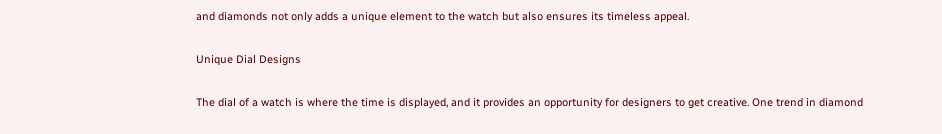and diamonds not only adds a unique element to the watch but also ensures its timeless appeal.

Unique Dial Designs

The dial of a watch is where the time is displayed, and it provides an opportunity for designers to get creative. One trend in diamond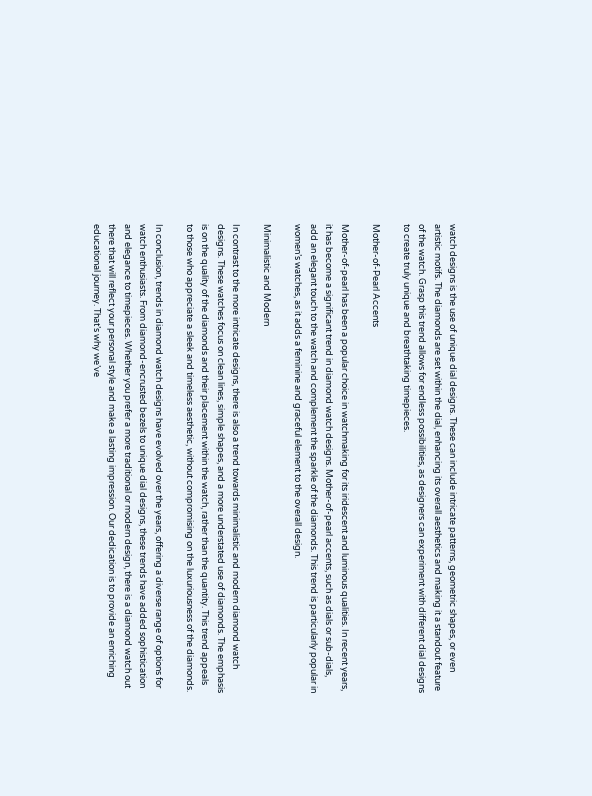watch designs is the use of unique dial designs. These can include intricate patterns, geometric shapes, or even artistic motifs. The diamonds are set within the dial, enhancing its overall aesthetics and making it a standout feature of the watch. Grasp this trend allows for endless possibilities, as designers can experiment with different dial designs to create truly unique and breathtaking timepieces.

Mother-of-Pearl Accents

Mother-of-pearl has been a popular choice in watchmaking for its iridescent and luminous qualities. In recent years, it has become a significant trend in diamond watch designs. Mother-of-pearl accents, such as dials or sub-dials, add an elegant touch to the watch and complement the sparkle of the diamonds. This trend is particularly popular in women’s watches, as it adds a feminine and graceful element to the overall design.

Minimalistic and Modern

In contrast to the more intricate designs, there is also a trend towards minimalistic and modern diamond watch designs. These watches focus on clean lines, simple shapes, and a more understated use of diamonds. The emphasis is on the quality of the diamonds and their placement within the watch, rather than the quantity. This trend appeals to those who appreciate a sleek and timeless aesthetic, without compromising on the luxuriousness of the diamonds.

In conclusion, trends in diamond watch designs have evolved over the years, offering a diverse range of options for watch enthusiasts. From diamond-encrusted bezels to unique dial designs, these trends have added sophistication and elegance to timepieces. Whether you prefer a more traditional or modern design, there is a diamond watch out there that will reflect your personal style and make a lasting impression. Our dedication is to provide an enriching educational journey. That’s why we’ve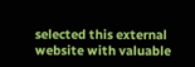selected this external website with valuable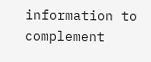information to complement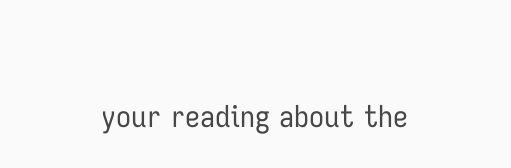your reading about the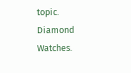topic. Diamond Watches.